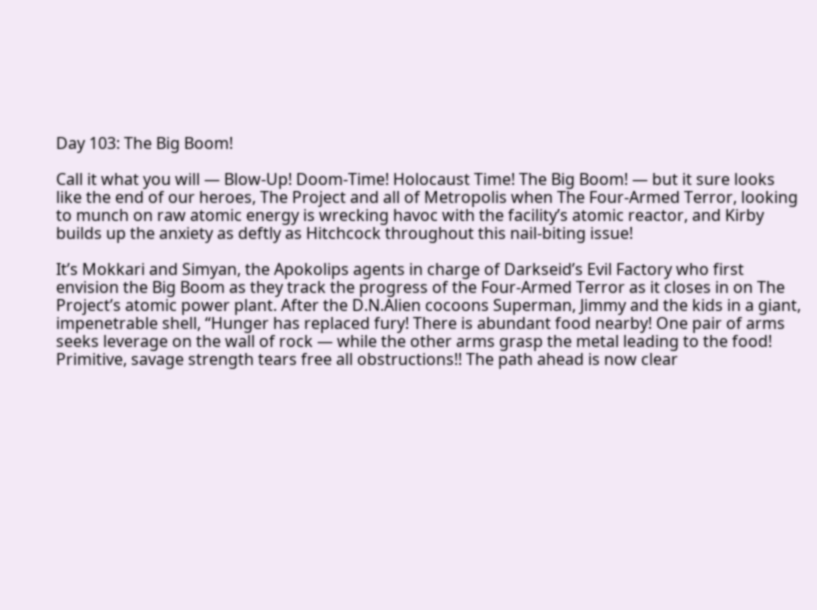Day 103: The Big Boom!

Call it what you will — Blow-Up! Doom-Time! Holocaust Time! The Big Boom! — but it sure looks like the end of our heroes, The Project and all of Metropolis when The Four-Armed Terror, looking to munch on raw atomic energy is wrecking havoc with the facility’s atomic reactor, and Kirby builds up the anxiety as deftly as Hitchcock throughout this nail-biting issue!

It’s Mokkari and Simyan, the Apokolips agents in charge of Darkseid’s Evil Factory who first envision the Big Boom as they track the progress of the Four-Armed Terror as it closes in on The Project’s atomic power plant. After the D.N.Alien cocoons Superman, Jimmy and the kids in a giant, impenetrable shell, “Hunger has replaced fury! There is abundant food nearby! One pair of arms seeks leverage on the wall of rock — while the other arms grasp the metal leading to the food! Primitive, savage strength tears free all obstructions!! The path ahead is now clear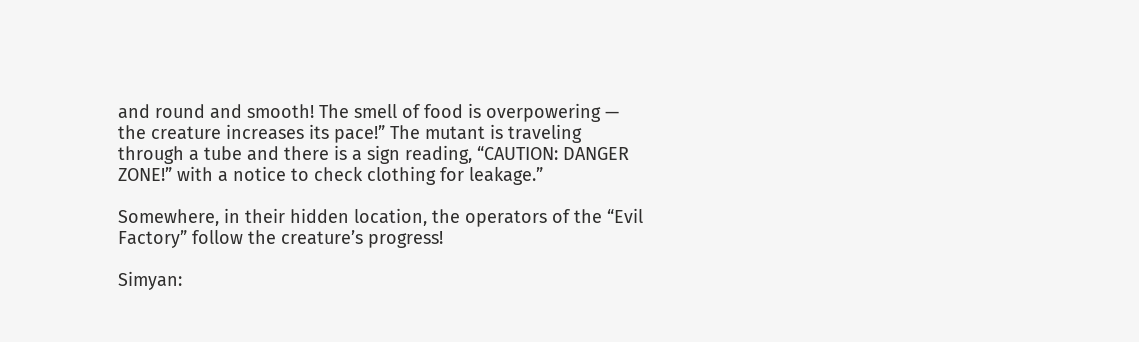and round and smooth! The smell of food is overpowering — the creature increases its pace!” The mutant is traveling through a tube and there is a sign reading, “CAUTION: DANGER ZONE!” with a notice to check clothing for leakage.”

Somewhere, in their hidden location, the operators of the “Evil Factory” follow the creature’s progress!

Simyan: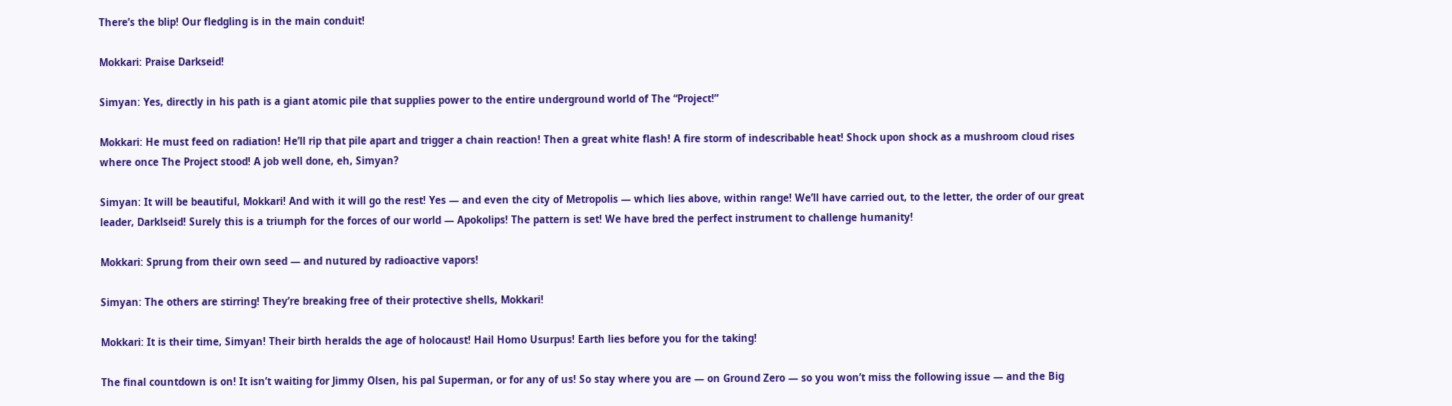There’s the blip! Our fledgling is in the main conduit!

Mokkari: Praise Darkseid!

Simyan: Yes, directly in his path is a giant atomic pile that supplies power to the entire underground world of The “Project!”

Mokkari: He must feed on radiation! He’ll rip that pile apart and trigger a chain reaction! Then a great white flash! A fire storm of indescribable heat! Shock upon shock as a mushroom cloud rises where once The Project stood! A job well done, eh, Simyan?

Simyan: It will be beautiful, Mokkari! And with it will go the rest! Yes — and even the city of Metropolis — which lies above, within range! We’ll have carried out, to the letter, the order of our great leader, Darklseid! Surely this is a triumph for the forces of our world — Apokolips! The pattern is set! We have bred the perfect instrument to challenge humanity!

Mokkari: Sprung from their own seed — and nutured by radioactive vapors!

Simyan: The others are stirring! They’re breaking free of their protective shells, Mokkari!

Mokkari: It is their time, Simyan! Their birth heralds the age of holocaust! Hail Homo Usurpus! Earth lies before you for the taking!

The final countdown is on! It isn’t waiting for Jimmy Olsen, his pal Superman, or for any of us! So stay where you are — on Ground Zero — so you won’t miss the following issue — and the Big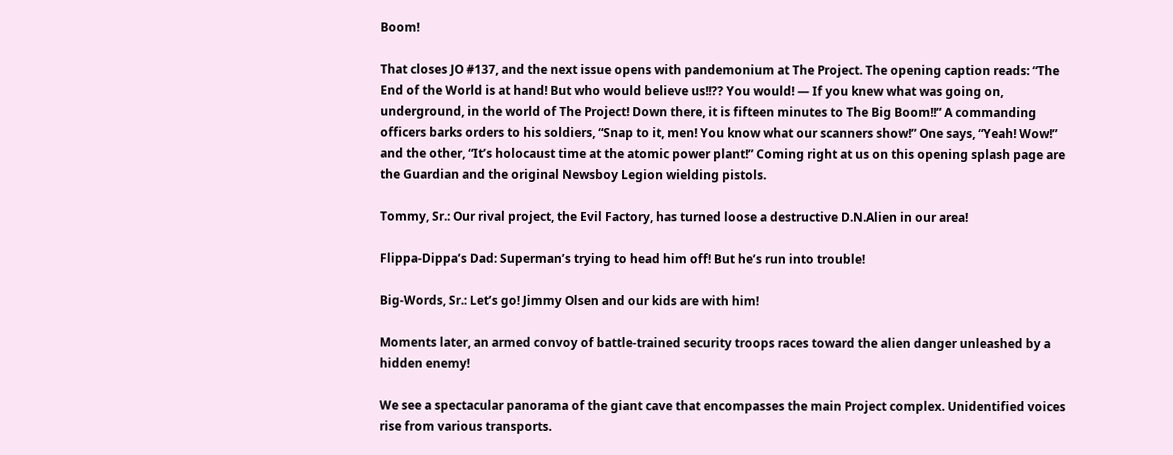Boom!

That closes JO #137, and the next issue opens with pandemonium at The Project. The opening caption reads: “The End of the World is at hand! But who would believe us!!?? You would! — If you knew what was going on, underground, in the world of The Project! Down there, it is fifteen minutes to The Big Boom!!” A commanding officers barks orders to his soldiers, “Snap to it, men! You know what our scanners show!” One says, “Yeah! Wow!” and the other, “It’s holocaust time at the atomic power plant!” Coming right at us on this opening splash page are the Guardian and the original Newsboy Legion wielding pistols.

Tommy, Sr.: Our rival project, the Evil Factory, has turned loose a destructive D.N.Alien in our area!

Flippa-Dippa’s Dad: Superman’s trying to head him off! But he’s run into trouble!

Big-Words, Sr.: Let’s go! Jimmy Olsen and our kids are with him!

Moments later, an armed convoy of battle-trained security troops races toward the alien danger unleashed by a hidden enemy!

We see a spectacular panorama of the giant cave that encompasses the main Project complex. Unidentified voices rise from various transports.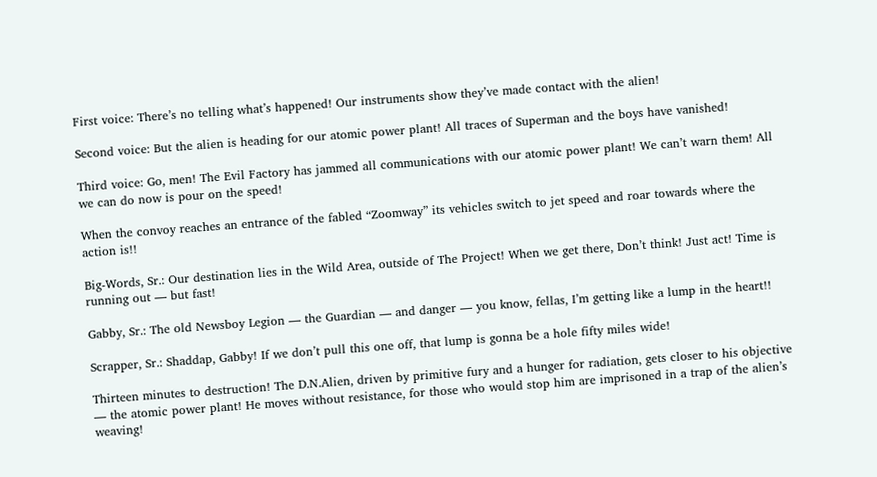First voice: There’s no telling what’s happened! Our instruments show they’ve made contact with the alien!

Second voice: But the alien is heading for our atomic power plant! All traces of Superman and the boys have vanished!

Third voice: Go, men! The Evil Factory has jammed all communications with our atomic power plant! We can’t warn them! All we can do now is pour on the speed!

When the convoy reaches an entrance of the fabled “Zoomway” its vehicles switch to jet speed and roar towards where the action is!!

Big-Words, Sr.: Our destination lies in the Wild Area, outside of The Project! When we get there, Don’t think! Just act! Time is running out — but fast!

Gabby, Sr.: The old Newsboy Legion — the Guardian — and danger — you know, fellas, I’m getting like a lump in the heart!!

Scrapper, Sr.: Shaddap, Gabby! If we don’t pull this one off, that lump is gonna be a hole fifty miles wide!

Thirteen minutes to destruction! The D.N.Alien, driven by primitive fury and a hunger for radiation, gets closer to his objective — the atomic power plant! He moves without resistance, for those who would stop him are imprisoned in a trap of the alien’s weaving!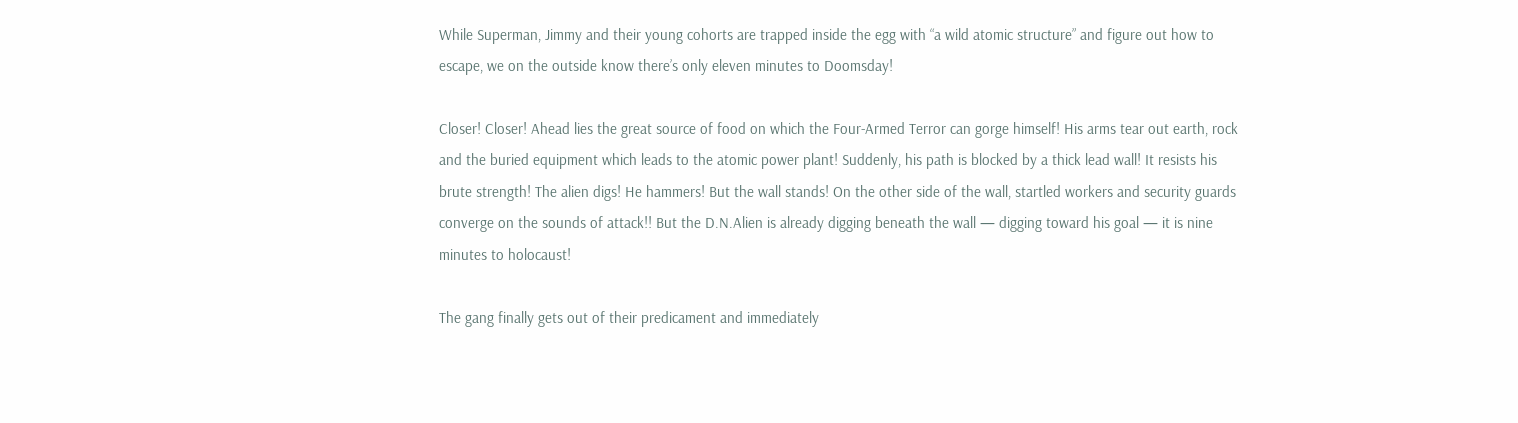While Superman, Jimmy and their young cohorts are trapped inside the egg with “a wild atomic structure” and figure out how to escape, we on the outside know there’s only eleven minutes to Doomsday!

Closer! Closer! Ahead lies the great source of food on which the Four-Armed Terror can gorge himself! His arms tear out earth, rock and the buried equipment which leads to the atomic power plant! Suddenly, his path is blocked by a thick lead wall! It resists his brute strength! The alien digs! He hammers! But the wall stands! On the other side of the wall, startled workers and security guards converge on the sounds of attack!! But the D.N.Alien is already digging beneath the wall — digging toward his goal — it is nine minutes to holocaust!

The gang finally gets out of their predicament and immediately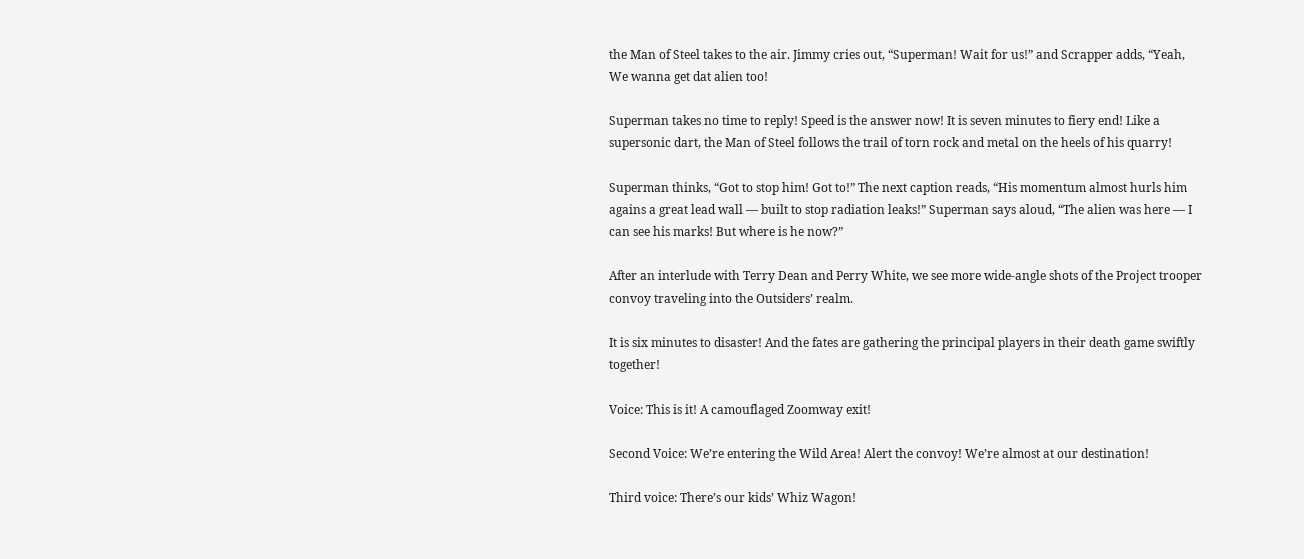the Man of Steel takes to the air. Jimmy cries out, “Superman! Wait for us!” and Scrapper adds, “Yeah, We wanna get dat alien too!

Superman takes no time to reply! Speed is the answer now! It is seven minutes to fiery end! Like a supersonic dart, the Man of Steel follows the trail of torn rock and metal on the heels of his quarry!

Superman thinks, “Got to stop him! Got to!” The next caption reads, “His momentum almost hurls him agains a great lead wall — built to stop radiation leaks!” Superman says aloud, “The alien was here — I can see his marks! But where is he now?”

After an interlude with Terry Dean and Perry White, we see more wide-angle shots of the Project trooper convoy traveling into the Outsiders’ realm.

It is six minutes to disaster! And the fates are gathering the principal players in their death game swiftly together!

Voice: This is it! A camouflaged Zoomway exit!

Second Voice: We’re entering the Wild Area! Alert the convoy! We’re almost at our destination!

Third voice: There’s our kids’ Whiz Wagon!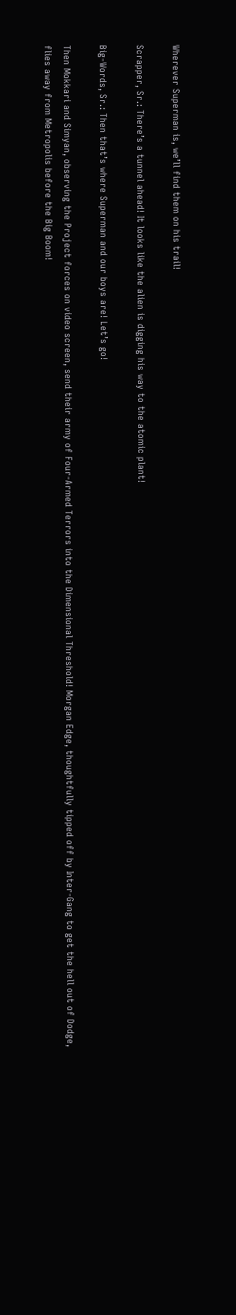Wherever Superman is, we’ll find them on his trail!

Scrapper, Sr.: There’s a tunnel ahead! It looks like the alien is digging his way to the atomic plant!

Big-Words, Sr.: Then that’s where Superman and our boys are! Let’s go!

Then Mokkari and Simyan, observing the Project forces on video screen, send their army of Four-Armed Terrors into the Dimensional Threshold! Morgan Edge, thoughtfully tipped off by Inter-Gang to get the hell out of Dodge, flies away from Metropolis before the Big Boom!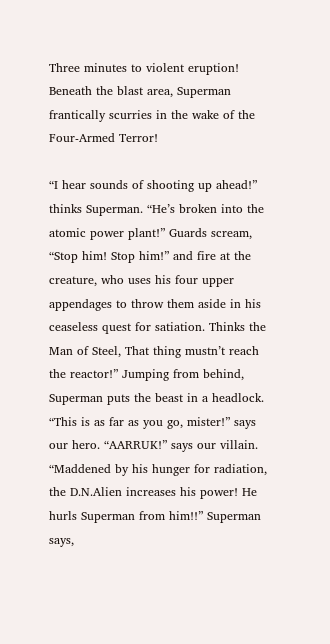Three minutes to violent eruption! Beneath the blast area, Superman frantically scurries in the wake of the Four-Armed Terror!

“I hear sounds of shooting up ahead!” thinks Superman. “He’s broken into the atomic power plant!” Guards scream, “Stop him! Stop him!” and fire at the creature, who uses his four upper appendages to throw them aside in his ceaseless quest for satiation. Thinks the Man of Steel, That thing mustn’t reach the reactor!” Jumping from behind, Superman puts the beast in a headlock. “This is as far as you go, mister!” says our hero. “AARRUK!” says our villain. “Maddened by his hunger for radiation, the D.N.Alien increases his power! He hurls Superman from him!!” Superman says,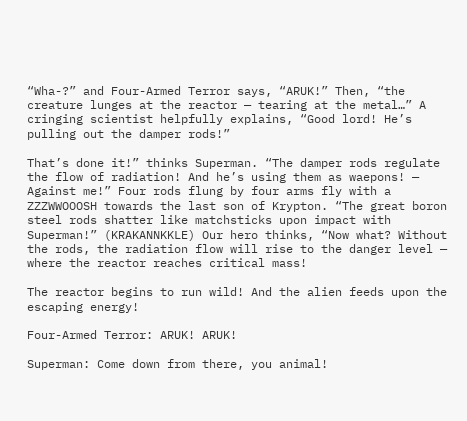“Wha-?” and Four-Armed Terror says, “ARUK!” Then, “the creature lunges at the reactor — tearing at the metal…” A cringing scientist helpfully explains, “Good lord! He’s pulling out the damper rods!”

That’s done it!” thinks Superman. “The damper rods regulate the flow of radiation! And he’s using them as waepons! — Against me!” Four rods flung by four arms fly with a ZZZWWOOOSH towards the last son of Krypton. “The great boron steel rods shatter like matchsticks upon impact with Superman!” (KRAKANNKKLE) Our hero thinks, “Now what? Without the rods, the radiation flow will rise to the danger level — where the reactor reaches critical mass!

The reactor begins to run wild! And the alien feeds upon the escaping energy!

Four-Armed Terror: ARUK! ARUK!

Superman: Come down from there, you animal!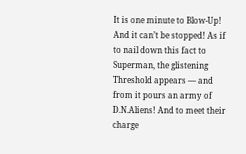It is one minute to Blow-Up! And it can’t be stopped! As if to nail down this fact to Superman, the glistening Threshold appears — and from it pours an army of D.N.Aliens! And to meet their charge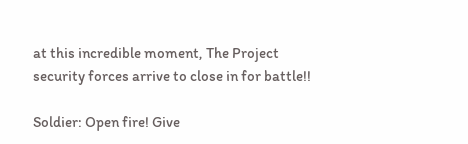at this incredible moment, The Project security forces arrive to close in for battle!!

Soldier: Open fire! Give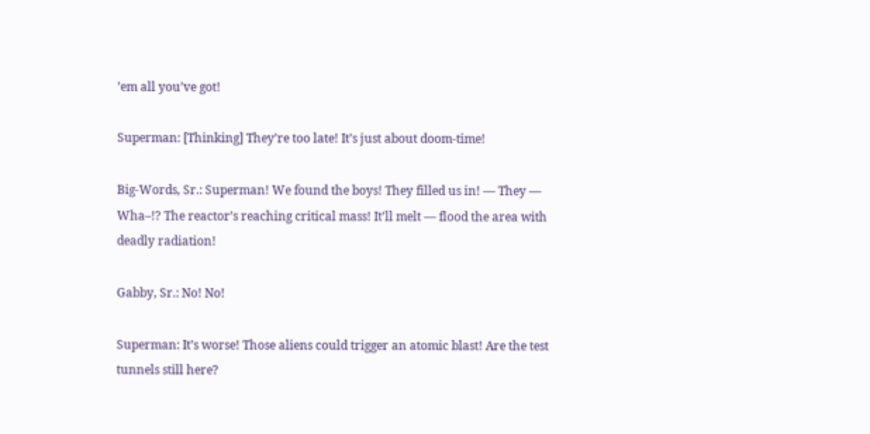’em all you’ve got!

Superman: [Thinking] They’re too late! It’s just about doom-time!

Big-Words, Sr.: Superman! We found the boys! They filled us in! — They — Wha–!? The reactor’s reaching critical mass! It’ll melt — flood the area with deadly radiation!

Gabby, Sr.: No! No!

Superman: It’s worse! Those aliens could trigger an atomic blast! Are the test tunnels still here?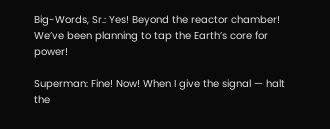Big-Words, Sr.: Yes! Beyond the reactor chamber! We’ve been planning to tap the Earth’s core for power!

Superman: Fine! Now! When I give the signal — halt the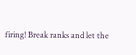firing! Break ranks and let the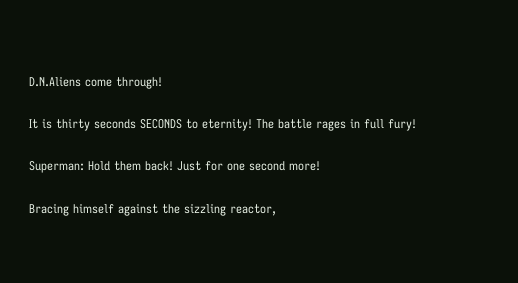D.N.Aliens come through!

It is thirty seconds SECONDS to eternity! The battle rages in full fury!

Superman: Hold them back! Just for one second more!

Bracing himself against the sizzling reactor,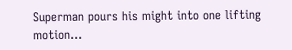Superman pours his might into one lifting motion…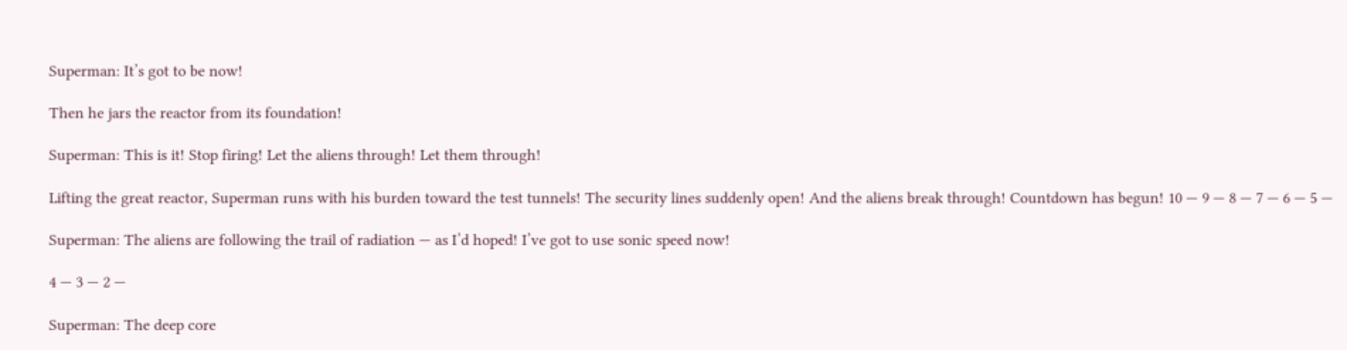Superman: It’s got to be now!

Then he jars the reactor from its foundation!

Superman: This is it! Stop firing! Let the aliens through! Let them through!

Lifting the great reactor, Superman runs with his burden toward the test tunnels! The security lines suddenly open! And the aliens break through! Countdown has begun! 10 — 9 — 8 — 7 — 6 — 5 —

Superman: The aliens are following the trail of radiation — as I’d hoped! I’ve got to use sonic speed now!

4 — 3 — 2 —

Superman: The deep core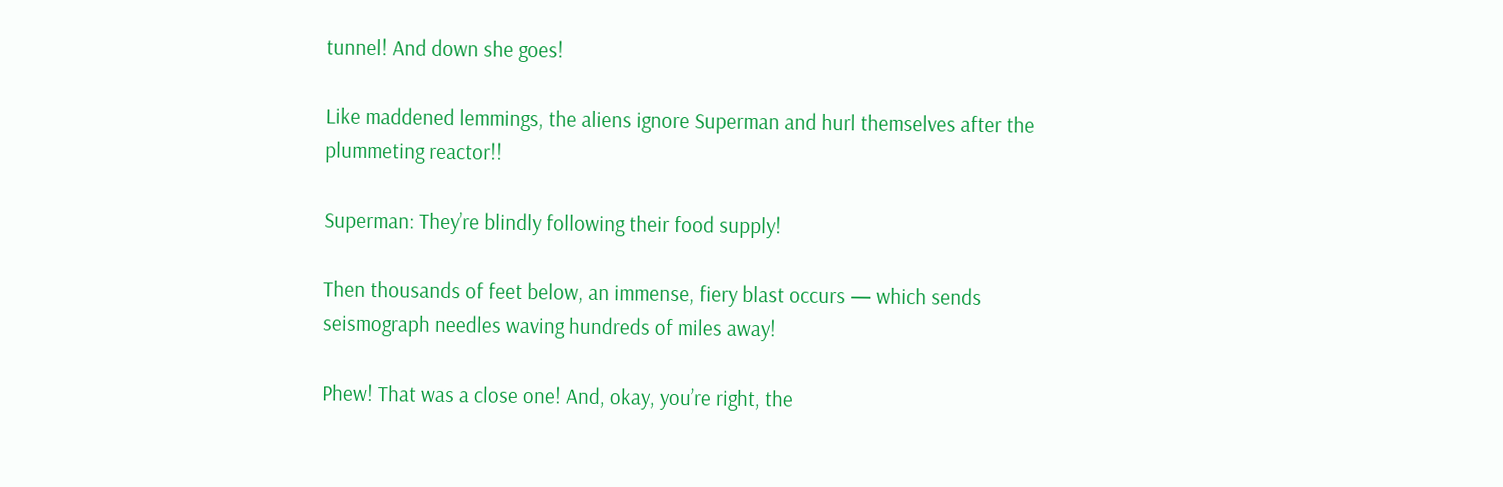tunnel! And down she goes!

Like maddened lemmings, the aliens ignore Superman and hurl themselves after the plummeting reactor!!

Superman: They’re blindly following their food supply!

Then thousands of feet below, an immense, fiery blast occurs — which sends seismograph needles waving hundreds of miles away!

Phew! That was a close one! And, okay, you’re right, the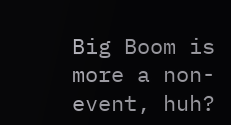Big Boom is more a non-event, huh?